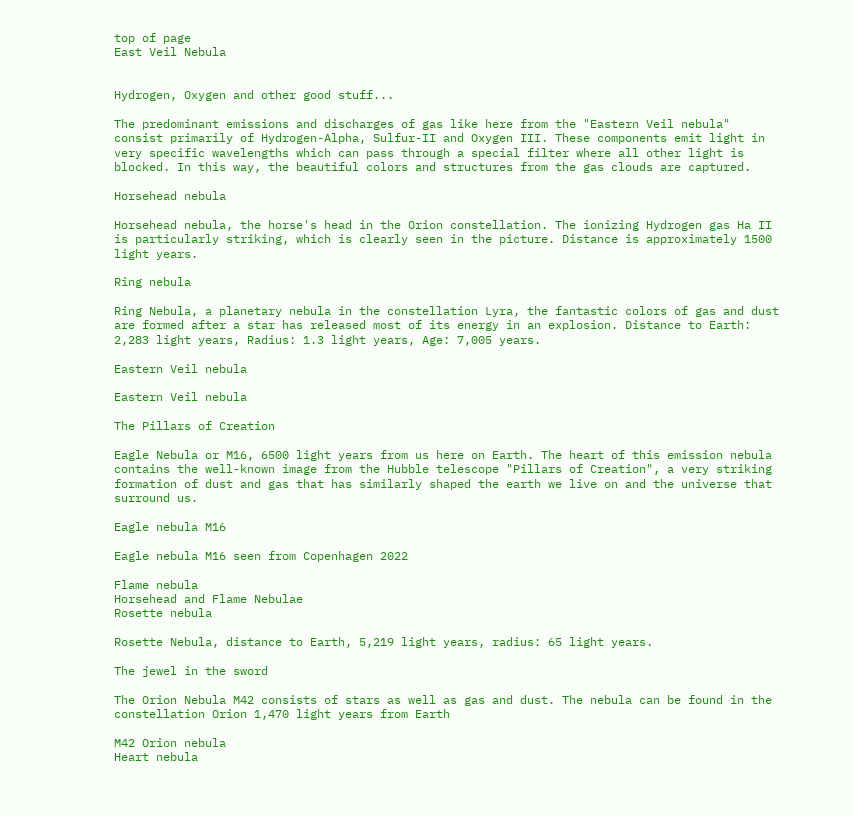top of page
East Veil Nebula


Hydrogen, Oxygen and other good stuff...

The predominant emissions and discharges of gas like here from the "Eastern Veil nebula" consist primarily of Hydrogen-Alpha, Sulfur-II and Oxygen III. These components emit light in very specific wavelengths which can pass through a special filter where all other light is blocked. In this way, the beautiful colors and structures from the gas clouds are captured.

Horsehead nebula

Horsehead nebula, the horse's head in the Orion constellation. The ionizing Hydrogen gas Ha II is particularly striking, which is clearly seen in the picture. Distance is approximately 1500 light years.

Ring nebula

Ring Nebula, a planetary nebula in the constellation Lyra, the fantastic colors of gas and dust are formed after a star has released most of its energy in an explosion. Distance to Earth: 2,283 light years, Radius: 1.3 light years, Age: 7,005 years.

Eastern Veil nebula

Eastern Veil nebula

The Pillars of Creation

Eagle Nebula or M16, 6500 light years from us here on Earth. The heart of this emission nebula contains the well-known image from the Hubble telescope "Pillars of Creation", a very striking formation of dust and gas that has similarly shaped the earth we live on and the universe that surround us.

Eagle nebula M16

Eagle nebula M16 seen from Copenhagen 2022

Flame nebula
Horsehead and Flame Nebulae
Rosette nebula

Rosette Nebula, distance to Earth, 5,219 light years, radius: 65 light years.

The jewel in the sword

The Orion Nebula M42 consists of stars as well as gas and dust. The nebula can be found in the constellation Orion 1,470 light years from Earth

M42 Orion nebula
Heart nebula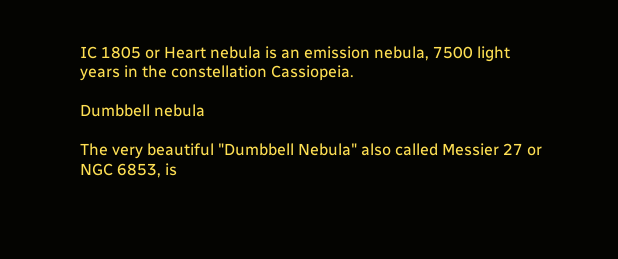IC 1805 or Heart nebula is an emission nebula, 7500 light years in the constellation Cassiopeia.

Dumbbell nebula

The very beautiful "Dumbbell Nebula" also called Messier 27 or NGC 6853, is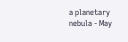a planetary nebula - May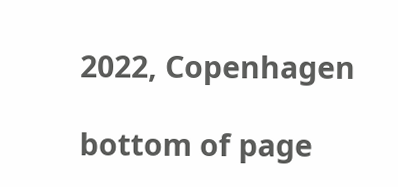2022, Copenhagen

bottom of page